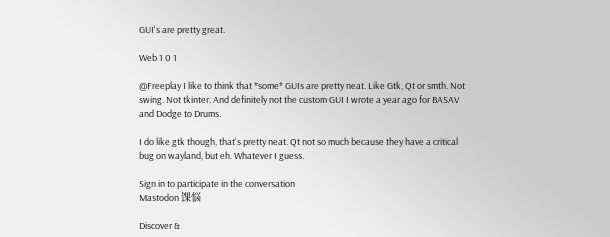GUI's are pretty great.

Web 1 0 1

@Freeplay I like to think that *some* GUIs are pretty neat. Like Gtk, Qt or smth. Not swing. Not tkinter. And definitely not the custom GUI I wrote a year ago for BASAV and Dodge to Drums.

I do like gtk though, that's pretty neat. Qt not so much because they have a critical bug on wayland, but eh. Whatever I guess.

Sign in to participate in the conversation
Mastodon 馃悩

Discover &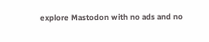explore Mastodon with no ads and no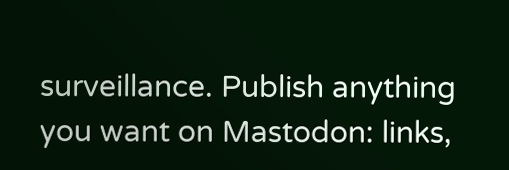surveillance. Publish anything you want on Mastodon: links,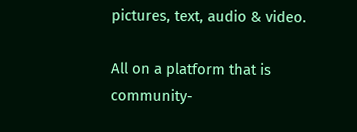pictures, text, audio & video.

All on a platform that is community-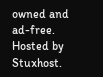owned and ad-free.
Hosted by Stuxhost.